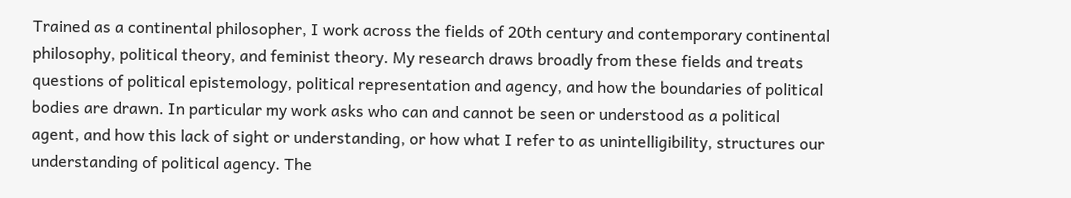Trained as a continental philosopher, I work across the fields of 20th century and contemporary continental philosophy, political theory, and feminist theory. My research draws broadly from these fields and treats questions of political epistemology, political representation and agency, and how the boundaries of political bodies are drawn. In particular my work asks who can and cannot be seen or understood as a political agent, and how this lack of sight or understanding, or how what I refer to as unintelligibility, structures our understanding of political agency. The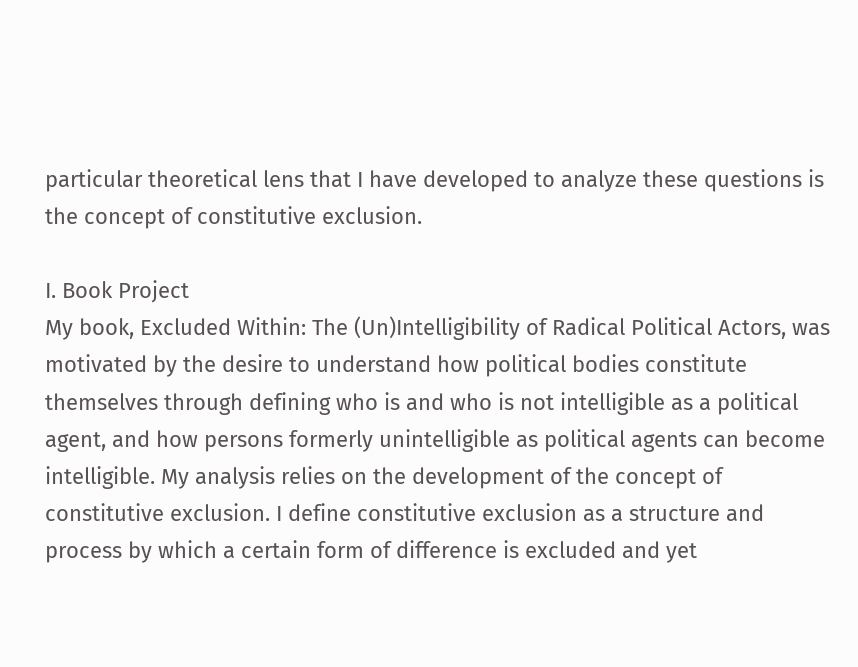particular theoretical lens that I have developed to analyze these questions is the concept of constitutive exclusion.

I. Book Project
My book, Excluded Within: The (Un)Intelligibility of Radical Political Actors, was motivated by the desire to understand how political bodies constitute themselves through defining who is and who is not intelligible as a political agent, and how persons formerly unintelligible as political agents can become intelligible. My analysis relies on the development of the concept of constitutive exclusion. I define constitutive exclusion as a structure and process by which a certain form of difference is excluded and yet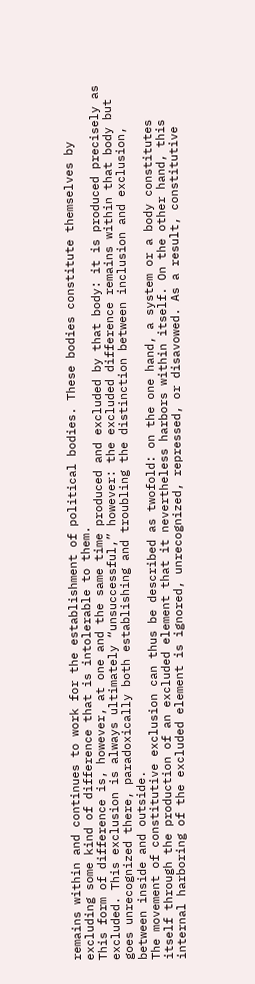remains within and continues to work for the establishment of political bodies. These bodies constitute themselves by excluding some kind of difference that is intolerable to them.
This form of difference is, however, at one and the same time produced and excluded by that body: it is produced precisely as excluded. This exclusion is always ultimately “unsuccessful,” however: the excluded difference remains within that body but goes unrecognized there, paradoxically both establishing and troubling the distinction between inclusion and exclusion, between inside and outside.
The movement of constitutive exclusion can thus be described as twofold: on the one hand, a system or a body constitutes itself through the production of an excluded element that it nevertheless harbors within itself. On the other hand, this internal harboring of the excluded element is ignored, unrecognized, repressed, or disavowed. As a result, constitutive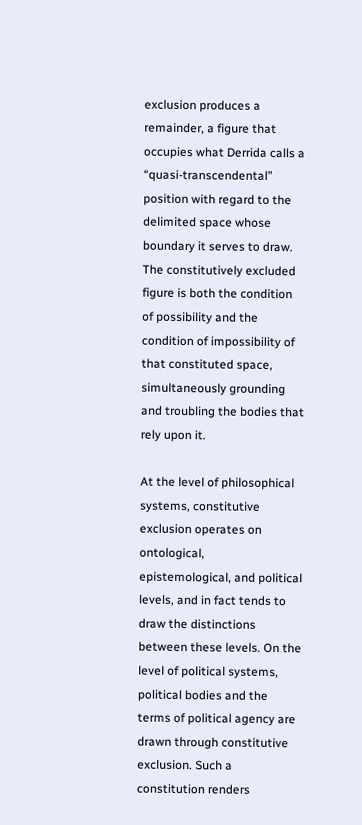exclusion produces a remainder, a figure that occupies what Derrida calls a “quasi-transcendental” position with regard to the delimited space whose boundary it serves to draw. The constitutively excluded figure is both the condition of possibility and the condition of impossibility of that constituted space, simultaneously grounding and troubling the bodies that rely upon it.

At the level of philosophical systems, constitutive exclusion operates on ontological,
epistemological, and political levels, and in fact tends to draw the distinctions between these levels. On the level of political systems, political bodies and the terms of political agency are drawn through constitutive exclusion. Such a constitution renders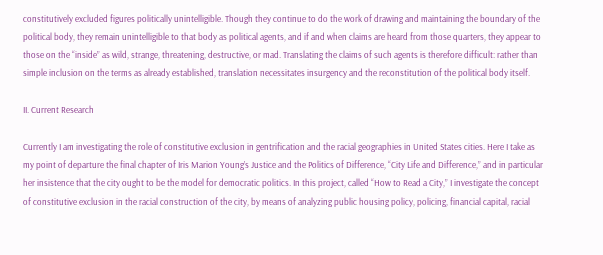constitutively excluded figures politically unintelligible. Though they continue to do the work of drawing and maintaining the boundary of the political body, they remain unintelligible to that body as political agents, and if and when claims are heard from those quarters, they appear to those on the “inside” as wild, strange, threatening, destructive, or mad. Translating the claims of such agents is therefore difficult: rather than simple inclusion on the terms as already established, translation necessitates insurgency and the reconstitution of the political body itself.

II. Current Research

Currently I am investigating the role of constitutive exclusion in gentrification and the racial geographies in United States cities. Here I take as my point of departure the final chapter of Iris Marion Young’s Justice and the Politics of Difference, “City Life and Difference,” and in particular her insistence that the city ought to be the model for democratic politics. In this project, called “How to Read a City,” I investigate the concept of constitutive exclusion in the racial construction of the city, by means of analyzing public housing policy, policing, financial capital, racial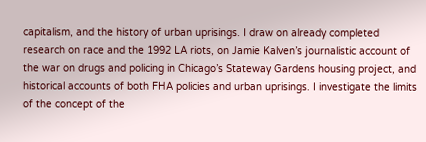capitalism, and the history of urban uprisings. I draw on already completed research on race and the 1992 LA riots, on Jamie Kalven’s journalistic account of the war on drugs and policing in Chicago’s Stateway Gardens housing project, and historical accounts of both FHA policies and urban uprisings. I investigate the limits of the concept of the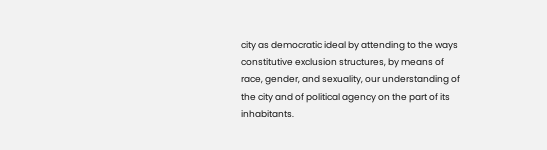city as democratic ideal by attending to the ways constitutive exclusion structures, by means of race, gender, and sexuality, our understanding of the city and of political agency on the part of its inhabitants.